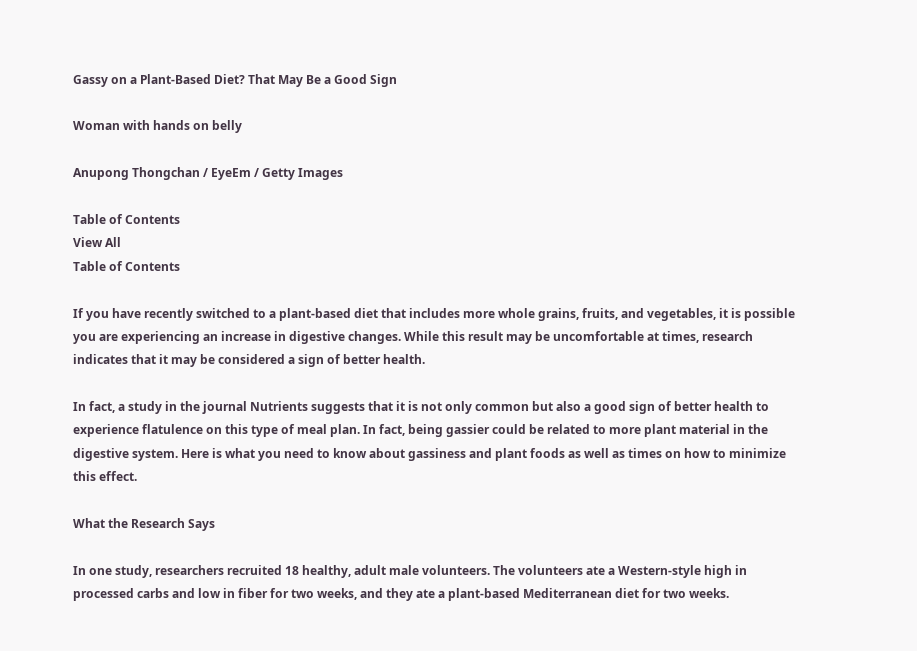Gassy on a Plant-Based Diet? That May Be a Good Sign

Woman with hands on belly

Anupong Thongchan / EyeEm / Getty Images

Table of Contents
View All
Table of Contents

If you have recently switched to a plant-based diet that includes more whole grains, fruits, and vegetables, it is possible you are experiencing an increase in digestive changes. While this result may be uncomfortable at times, research indicates that it may be considered a sign of better health.

In fact, a study in the journal Nutrients suggests that it is not only common but also a good sign of better health to experience flatulence on this type of meal plan. In fact, being gassier could be related to more plant material in the digestive system. Here is what you need to know about gassiness and plant foods as well as times on how to minimize this effect.

What the Research Says

In one study, researchers recruited 18 healthy, adult male volunteers. The volunteers ate a Western-style high in processed carbs and low in fiber for two weeks, and they ate a plant-based Mediterranean diet for two weeks.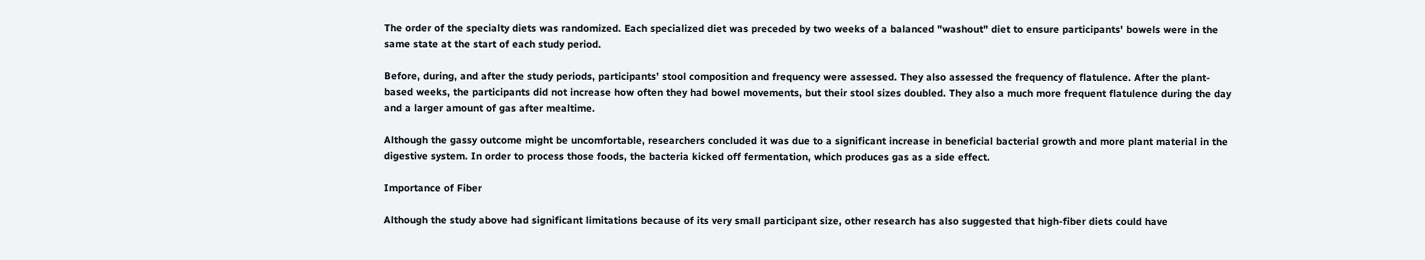The order of the specialty diets was randomized. Each specialized diet was preceded by two weeks of a balanced "washout" diet to ensure participants' bowels were in the same state at the start of each study period.

Before, during, and after the study periods, participants’ stool composition and frequency were assessed. They also assessed the frequency of flatulence. After the plant-based weeks, the participants did not increase how often they had bowel movements, but their stool sizes doubled. They also a much more frequent flatulence during the day and a larger amount of gas after mealtime.

Although the gassy outcome might be uncomfortable, researchers concluded it was due to a significant increase in beneficial bacterial growth and more plant material in the digestive system. In order to process those foods, the bacteria kicked off fermentation, which produces gas as a side effect.

Importance of Fiber

Although the study above had significant limitations because of its very small participant size, other research has also suggested that high-fiber diets could have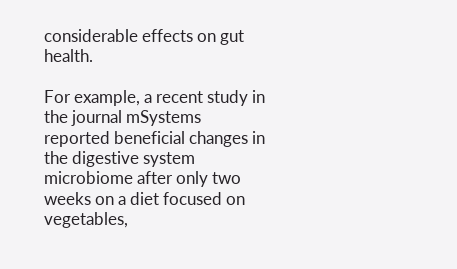considerable effects on gut health.

For example, a recent study in the journal mSystems reported beneficial changes in the digestive system microbiome after only two weeks on a diet focused on vegetables,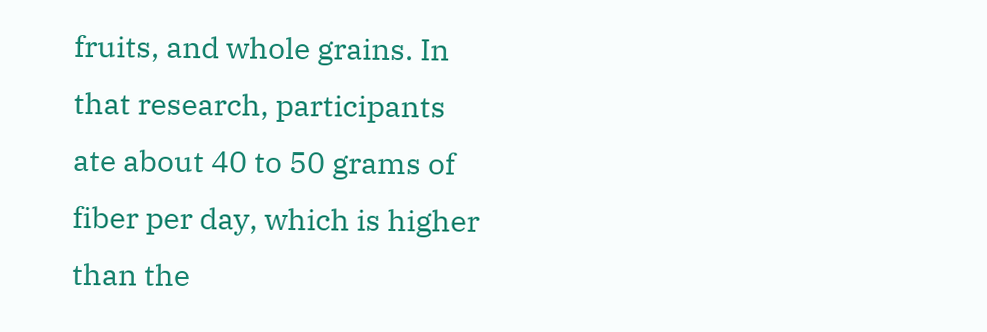fruits, and whole grains. In that research, participants ate about 40 to 50 grams of fiber per day, which is higher than the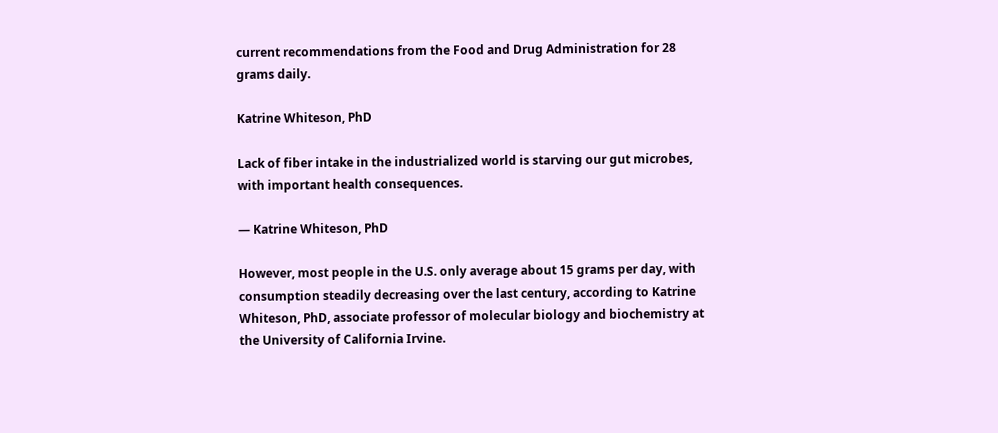current recommendations from the Food and Drug Administration for 28 grams daily.

Katrine Whiteson, PhD

Lack of fiber intake in the industrialized world is starving our gut microbes, with important health consequences.

— Katrine Whiteson, PhD

However, most people in the U.S. only average about 15 grams per day, with consumption steadily decreasing over the last century, according to Katrine Whiteson, PhD, associate professor of molecular biology and biochemistry at the University of California Irvine.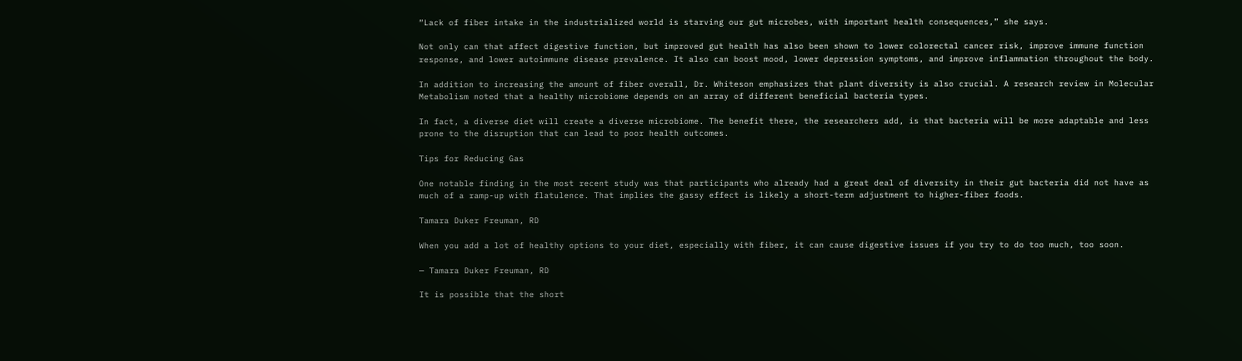“Lack of fiber intake in the industrialized world is starving our gut microbes, with important health consequences,” she says.

Not only can that affect digestive function, but improved gut health has also been shown to lower colorectal cancer risk, improve immune function response, and lower autoimmune disease prevalence. It also can boost mood, lower depression symptoms, and improve inflammation throughout the body.

In addition to increasing the amount of fiber overall, Dr. Whiteson emphasizes that plant diversity is also crucial. A research review in Molecular Metabolism noted that a healthy microbiome depends on an array of different beneficial bacteria types.

In fact, a diverse diet will create a diverse microbiome. The benefit there, the researchers add, is that bacteria will be more adaptable and less prone to the disruption that can lead to poor health outcomes.

Tips for Reducing Gas

One notable finding in the most recent study was that participants who already had a great deal of diversity in their gut bacteria did not have as much of a ramp-up with flatulence. That implies the gassy effect is likely a short-term adjustment to higher-fiber foods.

Tamara Duker Freuman, RD

When you add a lot of healthy options to your diet, especially with fiber, it can cause digestive issues if you try to do too much, too soon.

— Tamara Duker Freuman, RD

It is possible that the short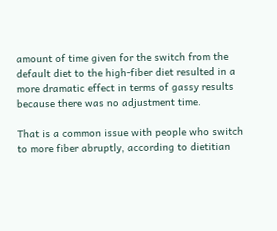amount of time given for the switch from the default diet to the high-fiber diet resulted in a more dramatic effect in terms of gassy results because there was no adjustment time.

That is a common issue with people who switch to more fiber abruptly, according to dietitian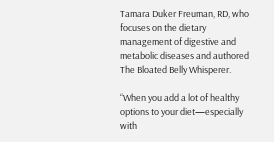Tamara Duker Freuman, RD, who focuses on the dietary management of digestive and metabolic diseases and authored The Bloated Belly Whisperer.

“When you add a lot of healthy options to your diet—especially with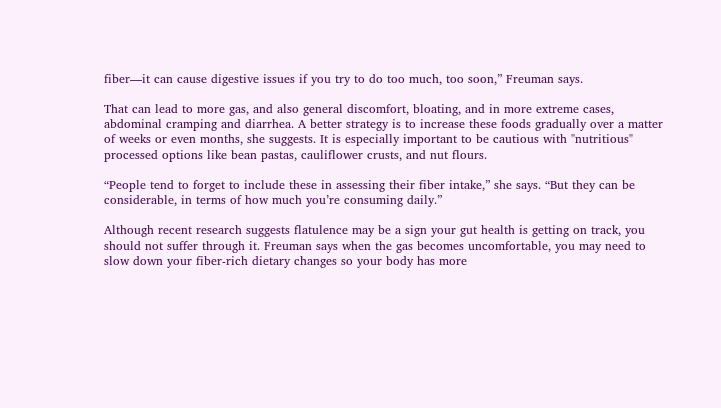fiber—it can cause digestive issues if you try to do too much, too soon,” Freuman says.

That can lead to more gas, and also general discomfort, bloating, and in more extreme cases, abdominal cramping and diarrhea. A better strategy is to increase these foods gradually over a matter of weeks or even months, she suggests. It is especially important to be cautious with "nutritious" processed options like bean pastas, cauliflower crusts, and nut flours.

“People tend to forget to include these in assessing their fiber intake,” she says. “But they can be considerable, in terms of how much you’re consuming daily.”

Although recent research suggests flatulence may be a sign your gut health is getting on track, you should not suffer through it. Freuman says when the gas becomes uncomfortable, you may need to slow down your fiber-rich dietary changes so your body has more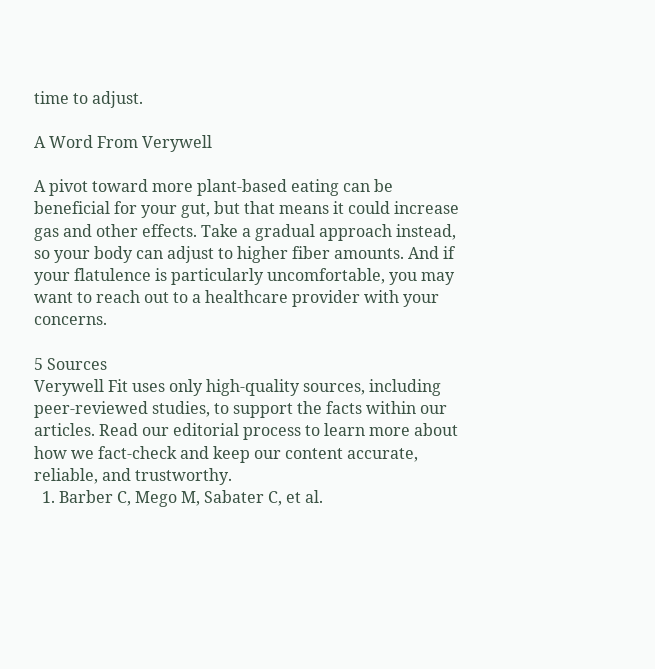time to adjust.

A Word From Verywell

A pivot toward more plant-based eating can be beneficial for your gut, but that means it could increase gas and other effects. Take a gradual approach instead, so your body can adjust to higher fiber amounts. And if your flatulence is particularly uncomfortable, you may want to reach out to a healthcare provider with your concerns.

5 Sources
Verywell Fit uses only high-quality sources, including peer-reviewed studies, to support the facts within our articles. Read our editorial process to learn more about how we fact-check and keep our content accurate, reliable, and trustworthy.
  1. Barber C, Mego M, Sabater C, et al.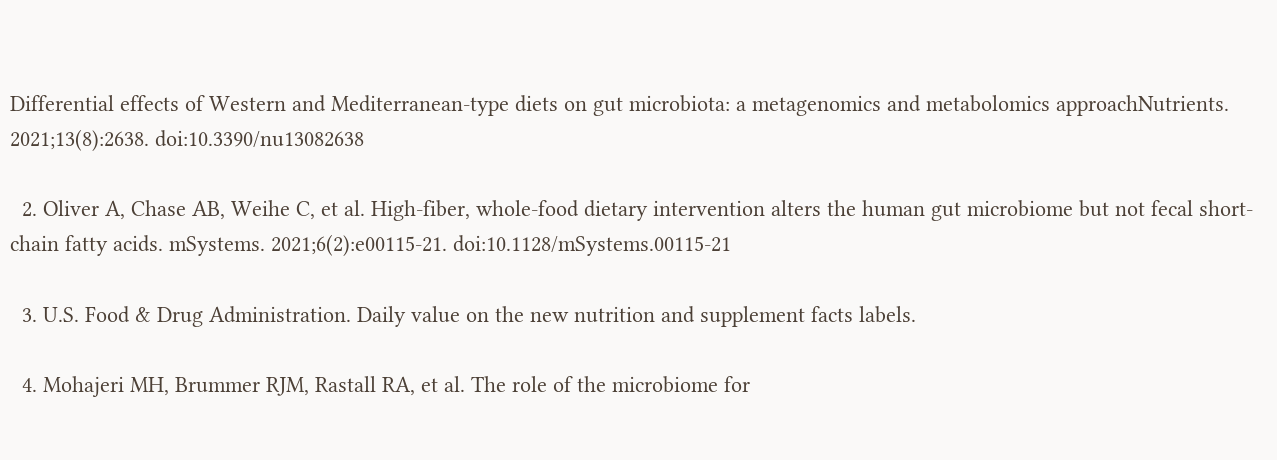Differential effects of Western and Mediterranean-type diets on gut microbiota: a metagenomics and metabolomics approachNutrients. 2021;13(8):2638. doi:10.3390/nu13082638

  2. Oliver A, Chase AB, Weihe C, et al. High-fiber, whole-food dietary intervention alters the human gut microbiome but not fecal short-chain fatty acids. mSystems. 2021;6(2):e00115-21. doi:10.1128/mSystems.00115-21

  3. U.S. Food & Drug Administration. Daily value on the new nutrition and supplement facts labels.

  4. Mohajeri MH, Brummer RJM, Rastall RA, et al. The role of the microbiome for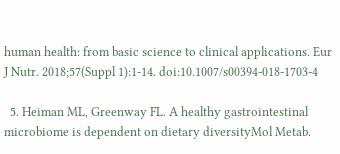human health: from basic science to clinical applications. Eur J Nutr. 2018;57(Suppl 1):1-14. doi:10.1007/s00394-018-1703-4

  5. Heiman ML, Greenway FL. A healthy gastrointestinal microbiome is dependent on dietary diversityMol Metab.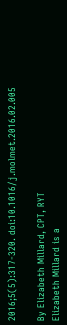2016;5(5):317-320. doi:10.1016/j.molmet.2016.02.005

By Elizabeth Millard, CPT, RYT
Elizabeth Millard is a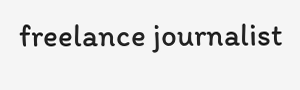freelance journalist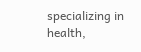specializing in health,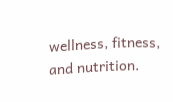wellness, fitness, and nutrition.